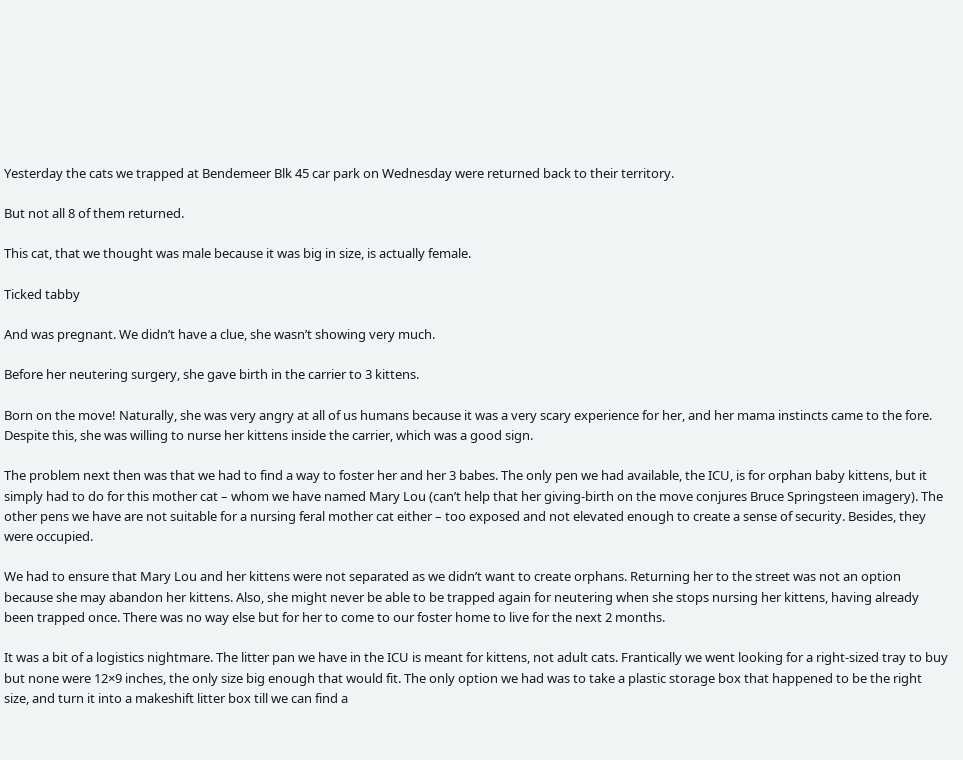Yesterday the cats we trapped at Bendemeer Blk 45 car park on Wednesday were returned back to their territory.

But not all 8 of them returned.

This cat, that we thought was male because it was big in size, is actually female.

Ticked tabby

And was pregnant. We didn’t have a clue, she wasn’t showing very much.

Before her neutering surgery, she gave birth in the carrier to 3 kittens.

Born on the move! Naturally, she was very angry at all of us humans because it was a very scary experience for her, and her mama instincts came to the fore. Despite this, she was willing to nurse her kittens inside the carrier, which was a good sign.

The problem next then was that we had to find a way to foster her and her 3 babes. The only pen we had available, the ICU, is for orphan baby kittens, but it simply had to do for this mother cat – whom we have named Mary Lou (can’t help that her giving-birth on the move conjures Bruce Springsteen imagery). The other pens we have are not suitable for a nursing feral mother cat either – too exposed and not elevated enough to create a sense of security. Besides, they were occupied.

We had to ensure that Mary Lou and her kittens were not separated as we didn’t want to create orphans. Returning her to the street was not an option because she may abandon her kittens. Also, she might never be able to be trapped again for neutering when she stops nursing her kittens, having already been trapped once. There was no way else but for her to come to our foster home to live for the next 2 months.

It was a bit of a logistics nightmare. The litter pan we have in the ICU is meant for kittens, not adult cats. Frantically we went looking for a right-sized tray to buy but none were 12×9 inches, the only size big enough that would fit. The only option we had was to take a plastic storage box that happened to be the right size, and turn it into a makeshift litter box till we can find a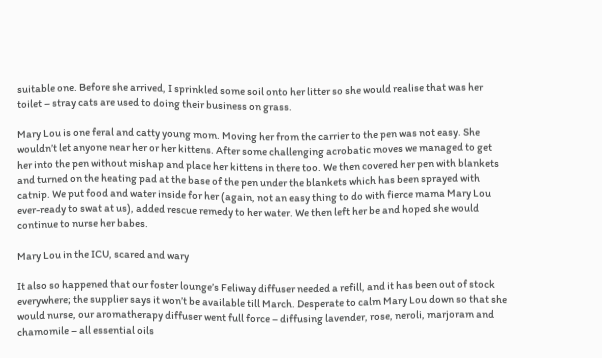suitable one. Before she arrived, I sprinkled some soil onto her litter so she would realise that was her toilet – stray cats are used to doing their business on grass.

Mary Lou is one feral and catty young mom. Moving her from the carrier to the pen was not easy. She wouldn’t let anyone near her or her kittens. After some challenging acrobatic moves we managed to get her into the pen without mishap and place her kittens in there too. We then covered her pen with blankets and turned on the heating pad at the base of the pen under the blankets which has been sprayed with catnip. We put food and water inside for her (again, not an easy thing to do with fierce mama Mary Lou ever-ready to swat at us), added rescue remedy to her water. We then left her be and hoped she would continue to nurse her babes.

Mary Lou in the ICU, scared and wary

It also so happened that our foster lounge’s Feliway diffuser needed a refill, and it has been out of stock everywhere; the supplier says it won’t be available till March. Desperate to calm Mary Lou down so that she would nurse, our aromatherapy diffuser went full force – diffusing lavender, rose, neroli, marjoram and chamomile – all essential oils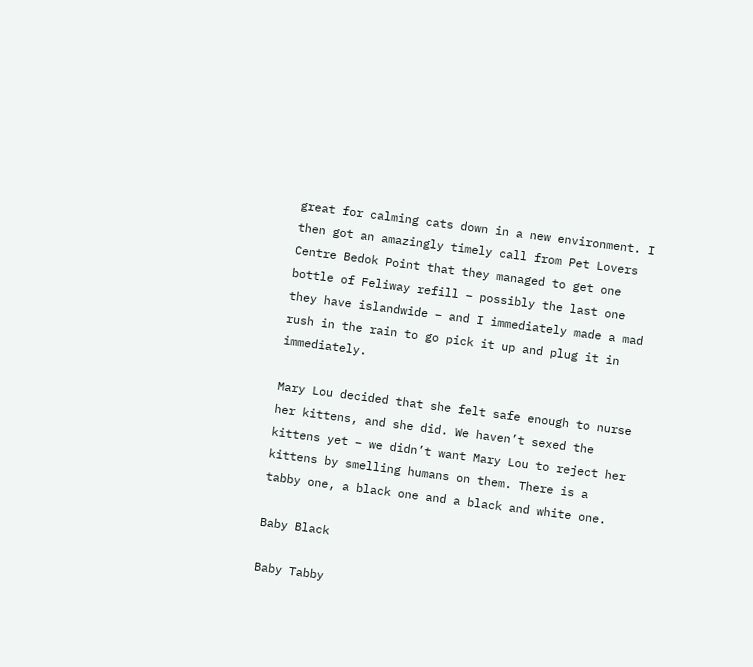great for calming cats down in a new environment. I then got an amazingly timely call from Pet Lovers Centre Bedok Point that they managed to get one bottle of Feliway refill – possibly the last one they have islandwide – and I immediately made a mad rush in the rain to go pick it up and plug it in immediately.

Mary Lou decided that she felt safe enough to nurse her kittens, and she did. We haven’t sexed the kittens yet – we didn’t want Mary Lou to reject her kittens by smelling humans on them. There is a tabby one, a black one and a black and white one.

Baby Black

Baby Tabby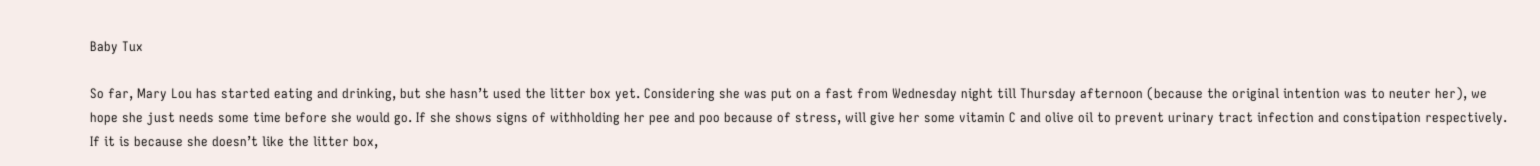Baby Tux

So far, Mary Lou has started eating and drinking, but she hasn’t used the litter box yet. Considering she was put on a fast from Wednesday night till Thursday afternoon (because the original intention was to neuter her), we hope she just needs some time before she would go. If she shows signs of withholding her pee and poo because of stress, will give her some vitamin C and olive oil to prevent urinary tract infection and constipation respectively. If it is because she doesn’t like the litter box,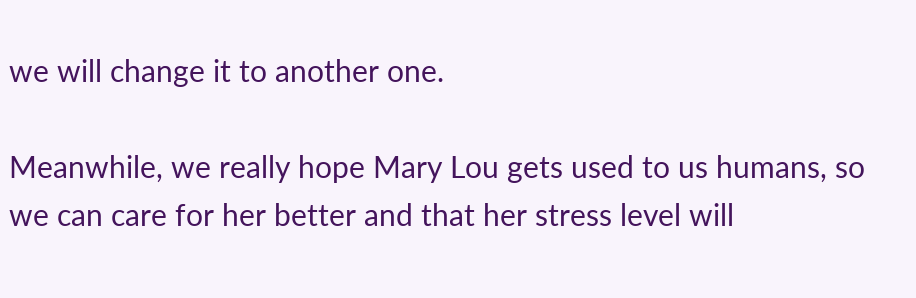we will change it to another one.

Meanwhile, we really hope Mary Lou gets used to us humans, so we can care for her better and that her stress level will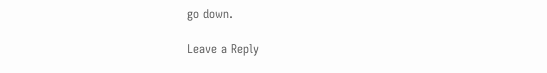go down.

Leave a Reply